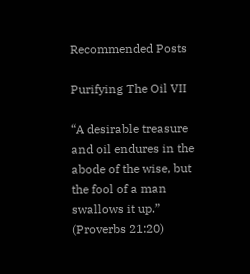Recommended Posts

Purifying The Oil VII

“A desirable treasure and oil endures in the abode of the wise, but the fool of a man swallows it up.” (Proverbs 21:20)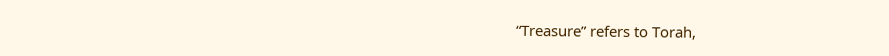“Treasure” refers to Torah,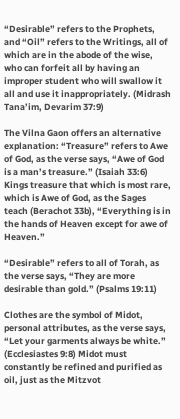“Desirable” refers to the Prophets, and “Oil” refers to the Writings, all of which are in the abode of the wise, who can forfeit all by having an improper student who will swallow it all and use it inappropriately. (Midrash Tana’im, Devarim 37:9)

The Vilna Gaon offers an alternative explanation: “Treasure” refers to Awe of God, as the verse says, “Awe of God is a man’s treasure.” (Isaiah 33:6) Kings treasure that which is most rare, which is Awe of God, as the Sages teach (Berachot 33b), “Everything is in the hands of Heaven except for awe of Heaven.”

“Desirable” refers to all of Torah, as the verse says, “They are more desirable than gold.” (Psalms 19:11)

Clothes are the symbol of Midot, personal attributes, as the verse says, “Let your garments always be white.” (Ecclesiastes 9:8) Midot must constantly be refined and purified as oil, just as the Mitzvot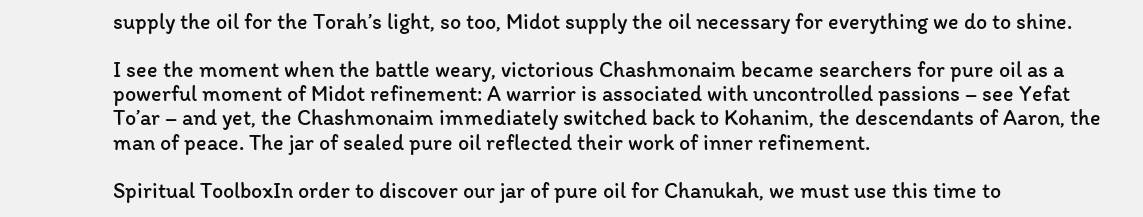supply the oil for the Torah’s light, so too, Midot supply the oil necessary for everything we do to shine.

I see the moment when the battle weary, victorious Chashmonaim became searchers for pure oil as a powerful moment of Midot refinement: A warrior is associated with uncontrolled passions – see Yefat To’ar – and yet, the Chashmonaim immediately switched back to Kohanim, the descendants of Aaron, the man of peace. The jar of sealed pure oil reflected their work of inner refinement.

Spiritual ToolboxIn order to discover our jar of pure oil for Chanukah, we must use this time to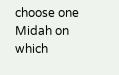choose one Midah on which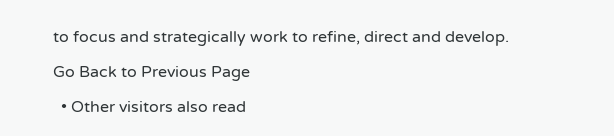to focus and strategically work to refine, direct and develop.

Go Back to Previous Page

  • Other visitors also read